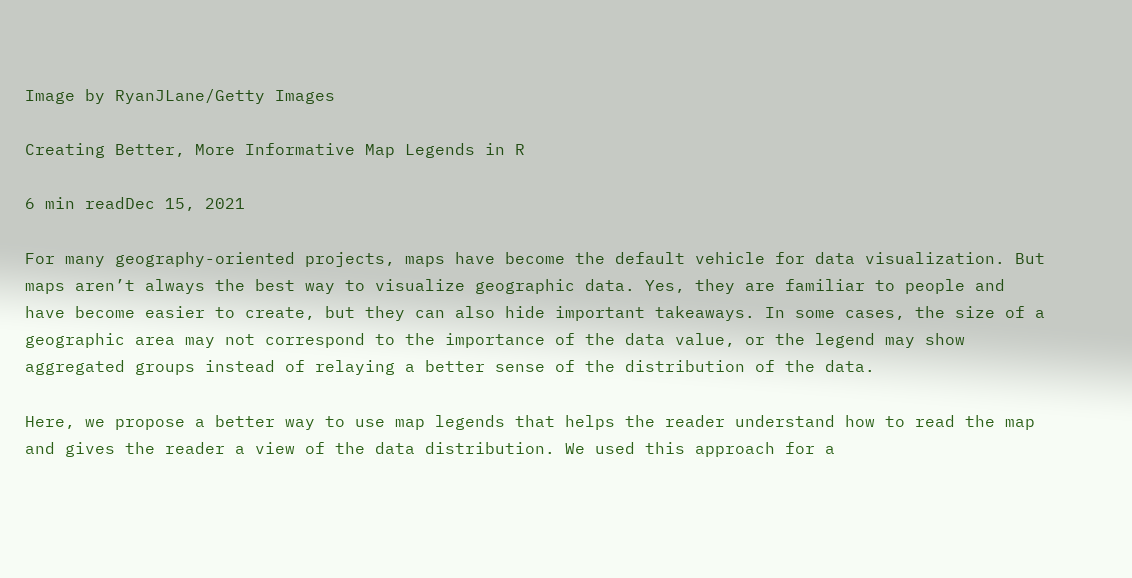Image by RyanJLane/Getty Images

Creating Better, More Informative Map Legends in R

6 min readDec 15, 2021

For many geography-oriented projects, maps have become the default vehicle for data visualization. But maps aren’t always the best way to visualize geographic data. Yes, they are familiar to people and have become easier to create, but they can also hide important takeaways. In some cases, the size of a geographic area may not correspond to the importance of the data value, or the legend may show aggregated groups instead of relaying a better sense of the distribution of the data.

Here, we propose a better way to use map legends that helps the reader understand how to read the map and gives the reader a view of the data distribution. We used this approach for a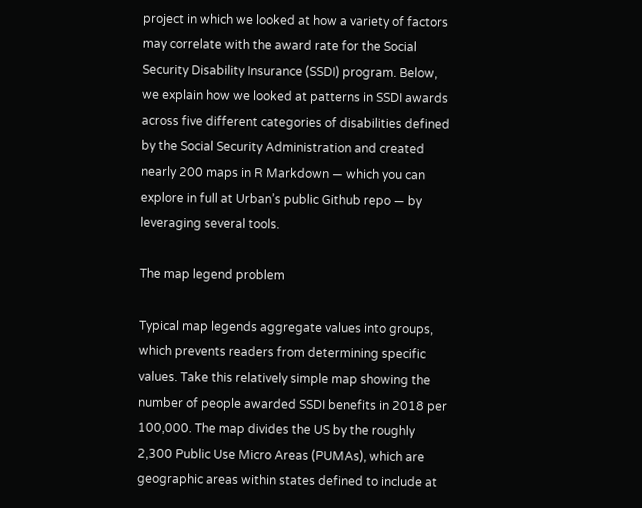project in which we looked at how a variety of factors may correlate with the award rate for the Social Security Disability Insurance (SSDI) program. Below, we explain how we looked at patterns in SSDI awards across five different categories of disabilities defined by the Social Security Administration and created nearly 200 maps in R Markdown — which you can explore in full at Urban’s public Github repo — by leveraging several tools.

The map legend problem

Typical map legends aggregate values into groups, which prevents readers from determining specific values. Take this relatively simple map showing the number of people awarded SSDI benefits in 2018 per 100,000. The map divides the US by the roughly 2,300 Public Use Micro Areas (PUMAs), which are geographic areas within states defined to include at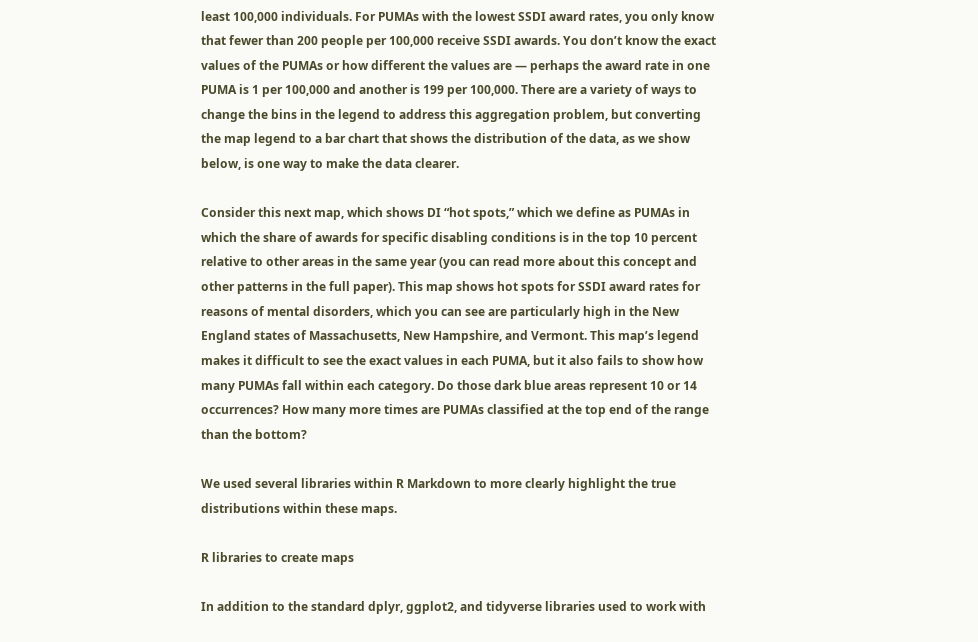least 100,000 individuals. For PUMAs with the lowest SSDI award rates, you only know that fewer than 200 people per 100,000 receive SSDI awards. You don’t know the exact values of the PUMAs or how different the values are — perhaps the award rate in one PUMA is 1 per 100,000 and another is 199 per 100,000. There are a variety of ways to change the bins in the legend to address this aggregation problem, but converting the map legend to a bar chart that shows the distribution of the data, as we show below, is one way to make the data clearer.

Consider this next map, which shows DI “hot spots,” which we define as PUMAs in which the share of awards for specific disabling conditions is in the top 10 percent relative to other areas in the same year (you can read more about this concept and other patterns in the full paper). This map shows hot spots for SSDI award rates for reasons of mental disorders, which you can see are particularly high in the New England states of Massachusetts, New Hampshire, and Vermont. This map’s legend makes it difficult to see the exact values in each PUMA, but it also fails to show how many PUMAs fall within each category. Do those dark blue areas represent 10 or 14 occurrences? How many more times are PUMAs classified at the top end of the range than the bottom?

We used several libraries within R Markdown to more clearly highlight the true distributions within these maps.

R libraries to create maps

In addition to the standard dplyr, ggplot2, and tidyverse libraries used to work with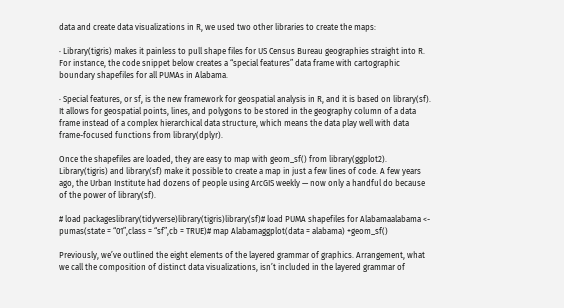data and create data visualizations in R, we used two other libraries to create the maps:

· Library(tigris) makes it painless to pull shape files for US Census Bureau geographies straight into R. For instance, the code snippet below creates a “special features” data frame with cartographic boundary shapefiles for all PUMAs in Alabama.

· Special features, or sf, is the new framework for geospatial analysis in R, and it is based on library(sf). It allows for geospatial points, lines, and polygons to be stored in the geography column of a data frame instead of a complex hierarchical data structure, which means the data play well with data frame-focused functions from library(dplyr).

Once the shapefiles are loaded, they are easy to map with geom_sf() from library(ggplot2). Library(tigris) and library(sf) make it possible to create a map in just a few lines of code. A few years ago, the Urban Institute had dozens of people using ArcGIS weekly — now only a handful do because of the power of library(sf).

# load packageslibrary(tidyverse)library(tigris)library(sf)# load PUMA shapefiles for Alabamaalabama <- pumas(state = “01”,class = “sf”,cb = TRUE)# map Alabamaggplot(data = alabama) +geom_sf()

Previously, we’ve outlined the eight elements of the layered grammar of graphics. Arrangement, what we call the composition of distinct data visualizations, isn’t included in the layered grammar of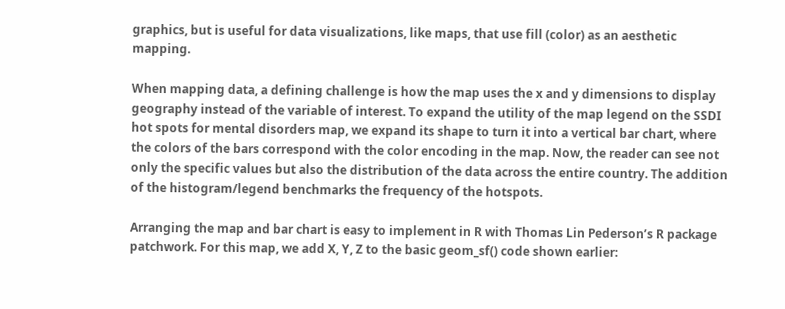graphics, but is useful for data visualizations, like maps, that use fill (color) as an aesthetic mapping.

When mapping data, a defining challenge is how the map uses the x and y dimensions to display geography instead of the variable of interest. To expand the utility of the map legend on the SSDI hot spots for mental disorders map, we expand its shape to turn it into a vertical bar chart, where the colors of the bars correspond with the color encoding in the map. Now, the reader can see not only the specific values but also the distribution of the data across the entire country. The addition of the histogram/legend benchmarks the frequency of the hotspots.

Arranging the map and bar chart is easy to implement in R with Thomas Lin Pederson’s R package patchwork. For this map, we add X, Y, Z to the basic geom_sf() code shown earlier: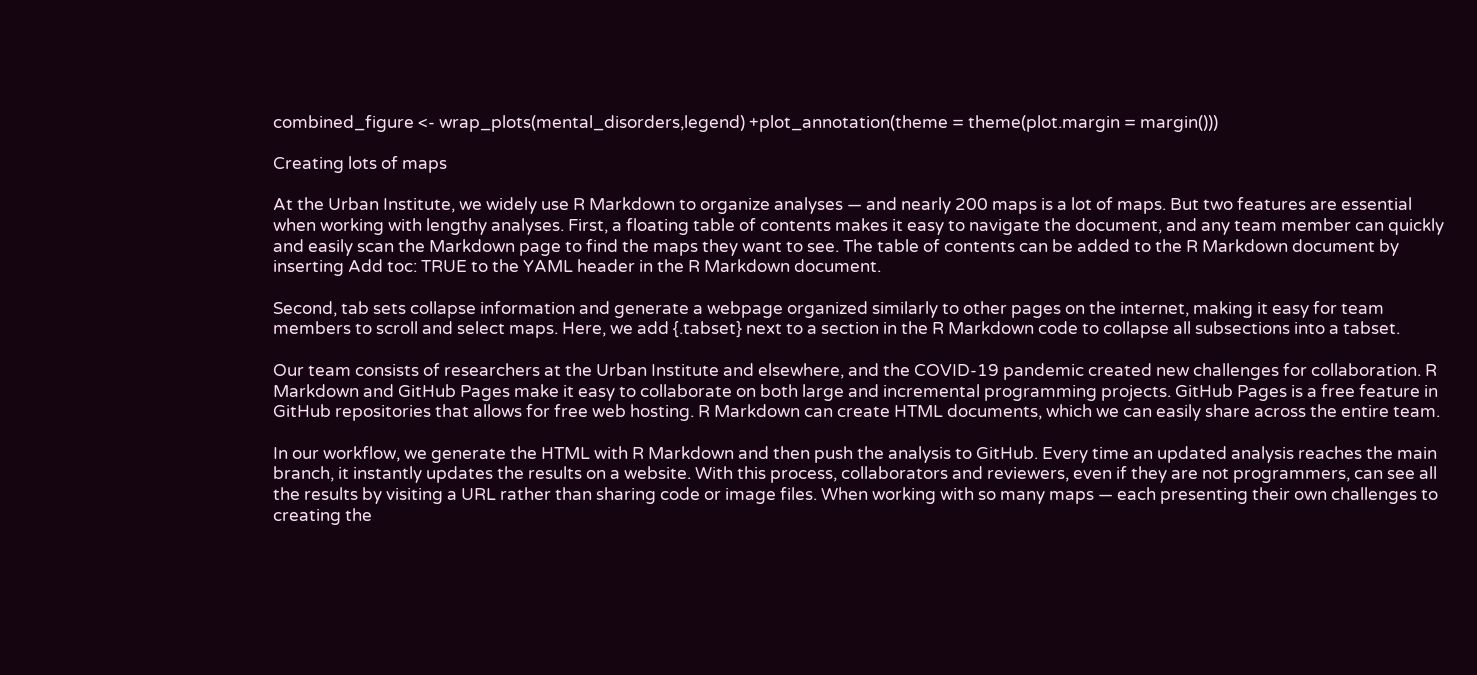combined_figure <- wrap_plots(mental_disorders,legend) +plot_annotation(theme = theme(plot.margin = margin()))

Creating lots of maps

At the Urban Institute, we widely use R Markdown to organize analyses — and nearly 200 maps is a lot of maps. But two features are essential when working with lengthy analyses. First, a floating table of contents makes it easy to navigate the document, and any team member can quickly and easily scan the Markdown page to find the maps they want to see. The table of contents can be added to the R Markdown document by inserting Add toc: TRUE to the YAML header in the R Markdown document.

Second, tab sets collapse information and generate a webpage organized similarly to other pages on the internet, making it easy for team members to scroll and select maps. Here, we add {.tabset} next to a section in the R Markdown code to collapse all subsections into a tabset.

Our team consists of researchers at the Urban Institute and elsewhere, and the COVID-19 pandemic created new challenges for collaboration. R Markdown and GitHub Pages make it easy to collaborate on both large and incremental programming projects. GitHub Pages is a free feature in GitHub repositories that allows for free web hosting. R Markdown can create HTML documents, which we can easily share across the entire team.

In our workflow, we generate the HTML with R Markdown and then push the analysis to GitHub. Every time an updated analysis reaches the main branch, it instantly updates the results on a website. With this process, collaborators and reviewers, even if they are not programmers, can see all the results by visiting a URL rather than sharing code or image files. When working with so many maps — each presenting their own challenges to creating the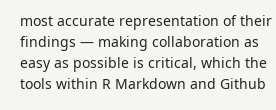most accurate representation of their findings — making collaboration as easy as possible is critical, which the tools within R Markdown and Github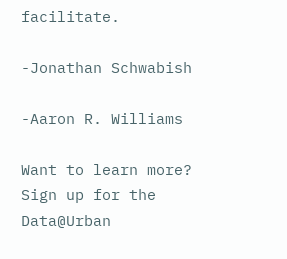facilitate.

-Jonathan Schwabish

-Aaron R. Williams

Want to learn more? Sign up for the Data@Urban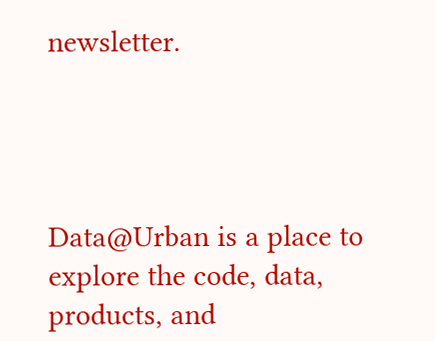newsletter.




Data@Urban is a place to explore the code, data, products, and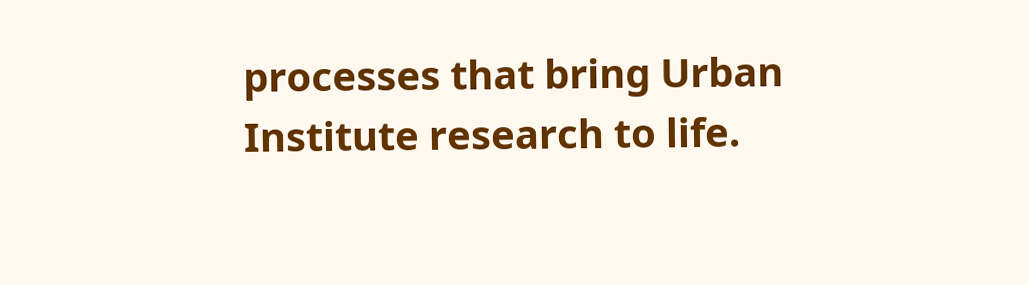processes that bring Urban Institute research to life.